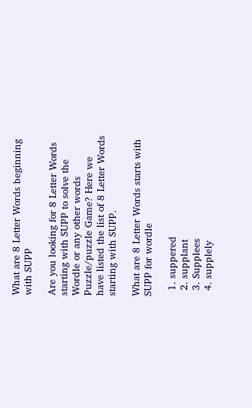What are 8 Letter Words beginning with SUPP

Are you looking for 8 Letter Words starting with SUPP to solve the Wordle or any other words Puzzle/puzzle Game? Here we have listed the list of 8 Letter Words starting with SUPP.

What are 8 Letter Words starts with SUPP for wordle

  1. suppered
  2. supplant
  3. Supplees
  4. supplely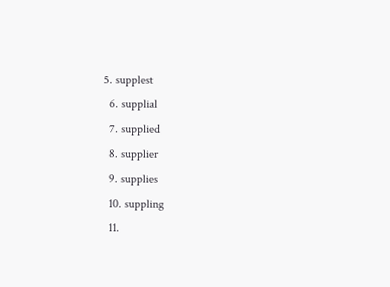5. supplest
  6. supplial
  7. supplied
  8. supplier
  9. supplies
  10. suppling
  11.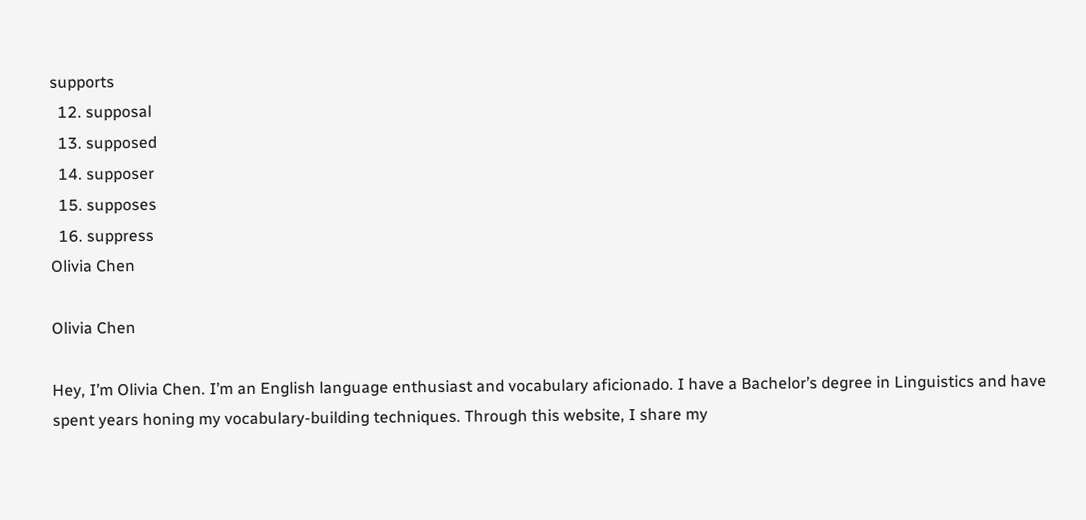supports
  12. supposal
  13. supposed
  14. supposer
  15. supposes
  16. suppress
Olivia Chen

Olivia Chen

Hey, I’m Olivia Chen. I’m an English language enthusiast and vocabulary aficionado. I have a Bachelor’s degree in Linguistics and have spent years honing my vocabulary-building techniques. Through this website, I share my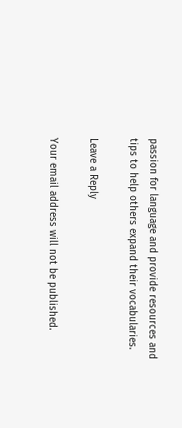passion for language and provide resources and tips to help others expand their vocabularies.

Leave a Reply

Your email address will not be published.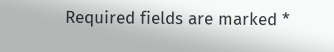Required fields are marked *